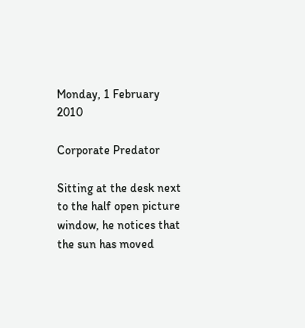Monday, 1 February 2010

Corporate Predator

Sitting at the desk next to the half open picture window, he notices that the sun has moved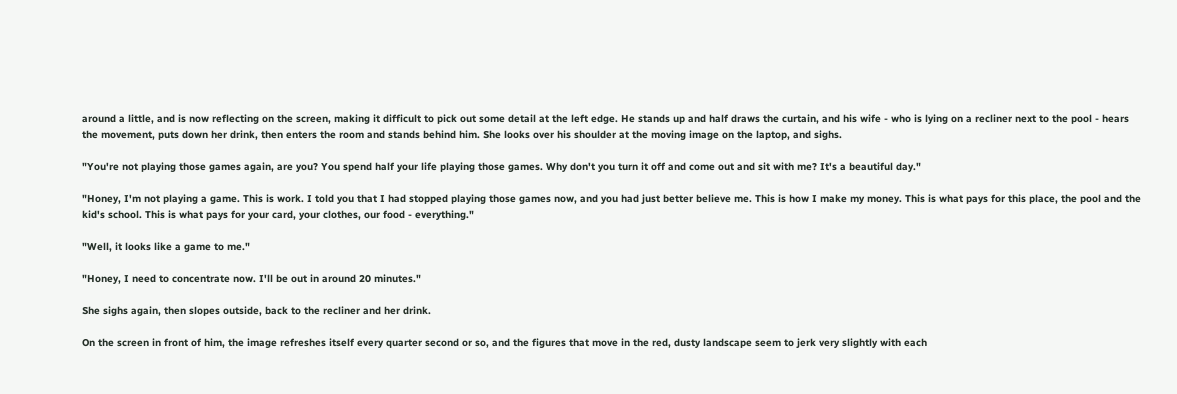around a little, and is now reflecting on the screen, making it difficult to pick out some detail at the left edge. He stands up and half draws the curtain, and his wife - who is lying on a recliner next to the pool - hears the movement, puts down her drink, then enters the room and stands behind him. She looks over his shoulder at the moving image on the laptop, and sighs.

"You're not playing those games again, are you? You spend half your life playing those games. Why don't you turn it off and come out and sit with me? It's a beautiful day."

"Honey, I'm not playing a game. This is work. I told you that I had stopped playing those games now, and you had just better believe me. This is how I make my money. This is what pays for this place, the pool and the kid's school. This is what pays for your card, your clothes, our food - everything."

"Well, it looks like a game to me."

"Honey, I need to concentrate now. I'll be out in around 20 minutes."

She sighs again, then slopes outside, back to the recliner and her drink.

On the screen in front of him, the image refreshes itself every quarter second or so, and the figures that move in the red, dusty landscape seem to jerk very slightly with each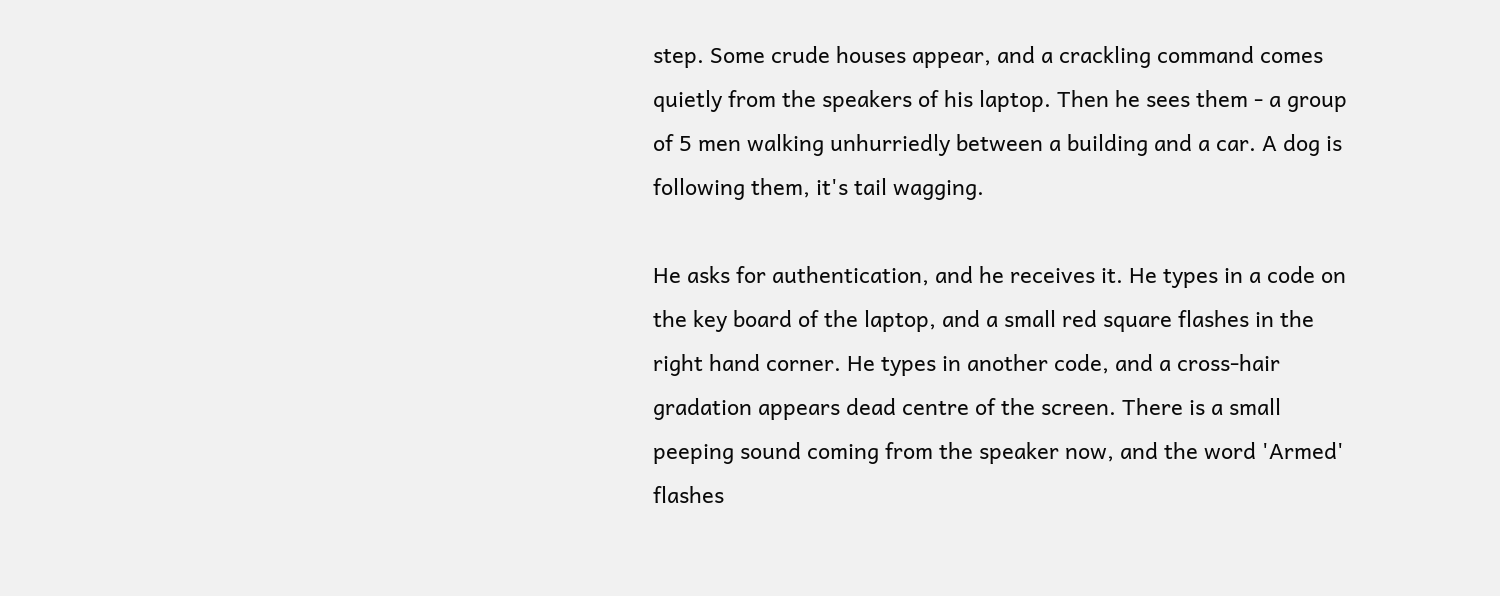step. Some crude houses appear, and a crackling command comes quietly from the speakers of his laptop. Then he sees them - a group of 5 men walking unhurriedly between a building and a car. A dog is following them, it's tail wagging.

He asks for authentication, and he receives it. He types in a code on the key board of the laptop, and a small red square flashes in the right hand corner. He types in another code, and a cross-hair gradation appears dead centre of the screen. There is a small peeping sound coming from the speaker now, and the word 'Armed' flashes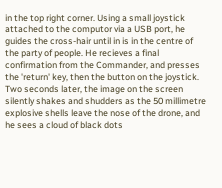in the top right corner. Using a small joystick attached to the computor via a USB port, he guides the cross-hair until in is in the centre of the party of people. He recieves a final confirmation from the Commander, and presses the 'return' key, then the button on the joystick. Two seconds later, the image on the screen silently shakes and shudders as the 50 millimetre explosive shells leave the nose of the drone, and he sees a cloud of black dots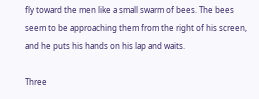fly toward the men like a small swarm of bees. The bees seem to be approaching them from the right of his screen, and he puts his hands on his lap and waits.

Three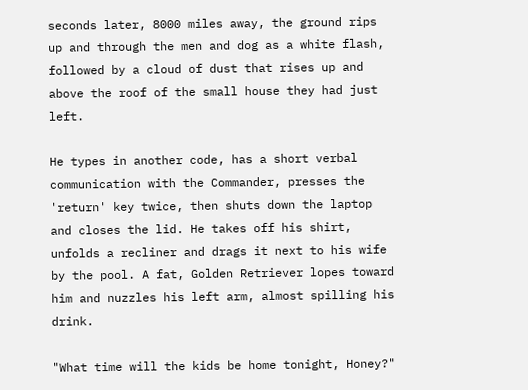seconds later, 8000 miles away, the ground rips up and through the men and dog as a white flash, followed by a cloud of dust that rises up and above the roof of the small house they had just left.

He types in another code, has a short verbal communication with the Commander, presses the 'return' key twice, then shuts down the laptop and closes the lid. He takes off his shirt, unfolds a recliner and drags it next to his wife by the pool. A fat, Golden Retriever lopes toward him and nuzzles his left arm, almost spilling his drink.

"What time will the kids be home tonight, Honey?"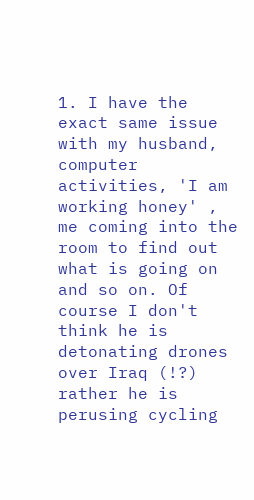1. I have the exact same issue with my husband, computer activities, 'I am working honey' , me coming into the room to find out what is going on and so on. Of course I don't think he is detonating drones over Iraq (!?) rather he is perusing cycling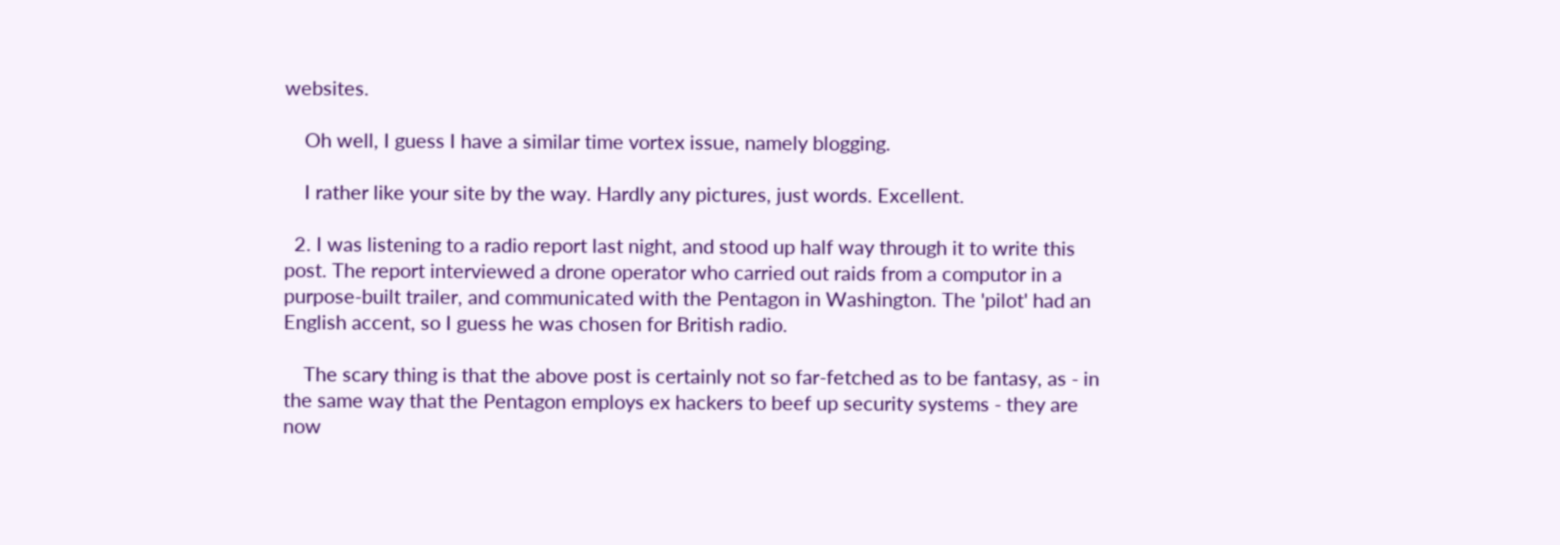websites.

    Oh well, I guess I have a similar time vortex issue, namely blogging.

    I rather like your site by the way. Hardly any pictures, just words. Excellent.

  2. I was listening to a radio report last night, and stood up half way through it to write this post. The report interviewed a drone operator who carried out raids from a computor in a purpose-built trailer, and communicated with the Pentagon in Washington. The 'pilot' had an English accent, so I guess he was chosen for British radio.

    The scary thing is that the above post is certainly not so far-fetched as to be fantasy, as - in the same way that the Pentagon employs ex hackers to beef up security systems - they are now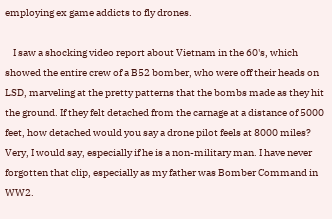employing ex game addicts to fly drones.

    I saw a shocking video report about Vietnam in the 60's, which showed the entire crew of a B52 bomber, who were off their heads on LSD, marveling at the pretty patterns that the bombs made as they hit the ground. If they felt detached from the carnage at a distance of 5000 feet, how detached would you say a drone pilot feels at 8000 miles? Very, I would say, especially if he is a non-military man. I have never forgotten that clip, especially as my father was Bomber Command in WW2.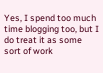Yes, I spend too much time blogging too, but I do treat it as some sort of work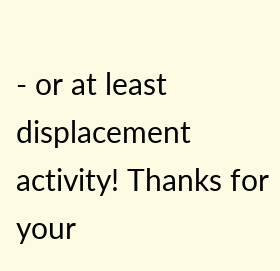- or at least displacement activity! Thanks for your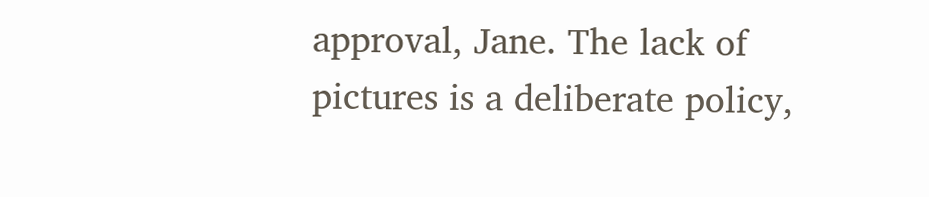approval, Jane. The lack of pictures is a deliberate policy,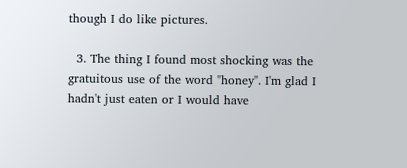though I do like pictures.

  3. The thing I found most shocking was the gratuitous use of the word "honey". I'm glad I hadn't just eaten or I would have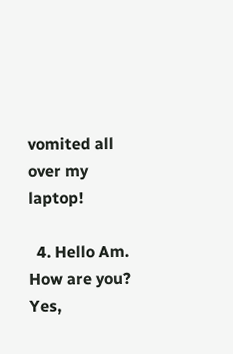vomited all over my laptop!

  4. Hello Am. How are you? Yes,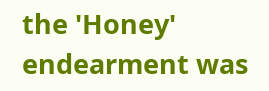the 'Honey' endearment was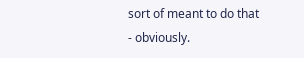sort of meant to do that - obviously.